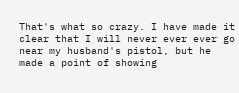That's what so crazy. I have made it clear that I will never ever ever go near my husband's pistol, but he made a point of showing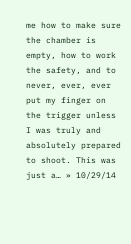me how to make sure the chamber is empty, how to work the safety, and to never, ever, ever put my finger on the trigger unless I was truly and absolutely prepared to shoot. This was just a… » 10/29/14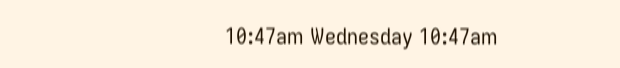10:47am Wednesday 10:47am